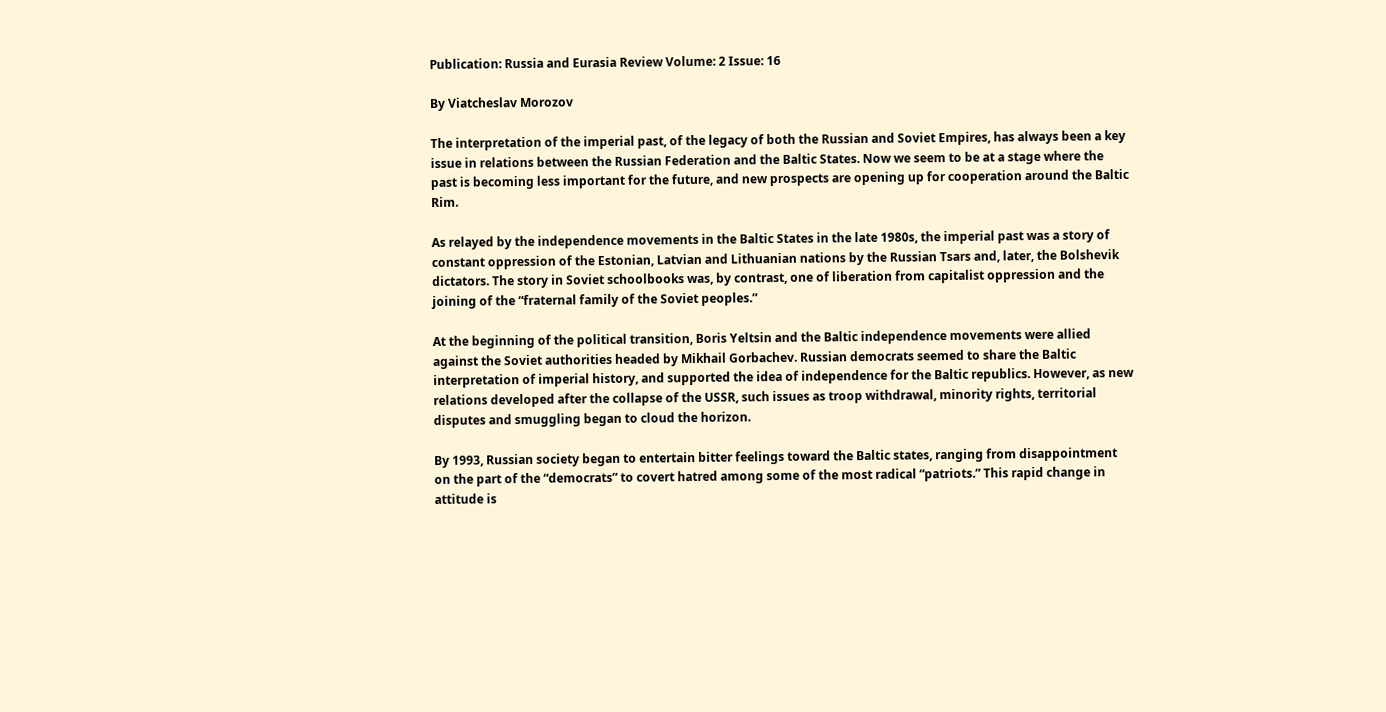Publication: Russia and Eurasia Review Volume: 2 Issue: 16

By Viatcheslav Morozov

The interpretation of the imperial past, of the legacy of both the Russian and Soviet Empires, has always been a key issue in relations between the Russian Federation and the Baltic States. Now we seem to be at a stage where the past is becoming less important for the future, and new prospects are opening up for cooperation around the Baltic Rim.

As relayed by the independence movements in the Baltic States in the late 1980s, the imperial past was a story of constant oppression of the Estonian, Latvian and Lithuanian nations by the Russian Tsars and, later, the Bolshevik dictators. The story in Soviet schoolbooks was, by contrast, one of liberation from capitalist oppression and the joining of the “fraternal family of the Soviet peoples.”

At the beginning of the political transition, Boris Yeltsin and the Baltic independence movements were allied against the Soviet authorities headed by Mikhail Gorbachev. Russian democrats seemed to share the Baltic interpretation of imperial history, and supported the idea of independence for the Baltic republics. However, as new relations developed after the collapse of the USSR, such issues as troop withdrawal, minority rights, territorial disputes and smuggling began to cloud the horizon.

By 1993, Russian society began to entertain bitter feelings toward the Baltic states, ranging from disappointment on the part of the “democrats” to covert hatred among some of the most radical “patriots.” This rapid change in attitude is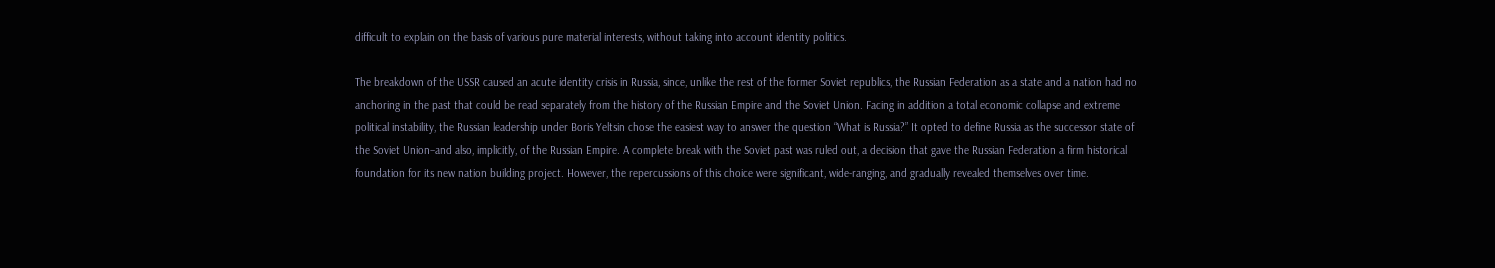difficult to explain on the basis of various pure material interests, without taking into account identity politics.

The breakdown of the USSR caused an acute identity crisis in Russia, since, unlike the rest of the former Soviet republics, the Russian Federation as a state and a nation had no anchoring in the past that could be read separately from the history of the Russian Empire and the Soviet Union. Facing in addition a total economic collapse and extreme political instability, the Russian leadership under Boris Yeltsin chose the easiest way to answer the question “What is Russia?” It opted to define Russia as the successor state of the Soviet Union–and also, implicitly, of the Russian Empire. A complete break with the Soviet past was ruled out, a decision that gave the Russian Federation a firm historical foundation for its new nation building project. However, the repercussions of this choice were significant, wide-ranging, and gradually revealed themselves over time.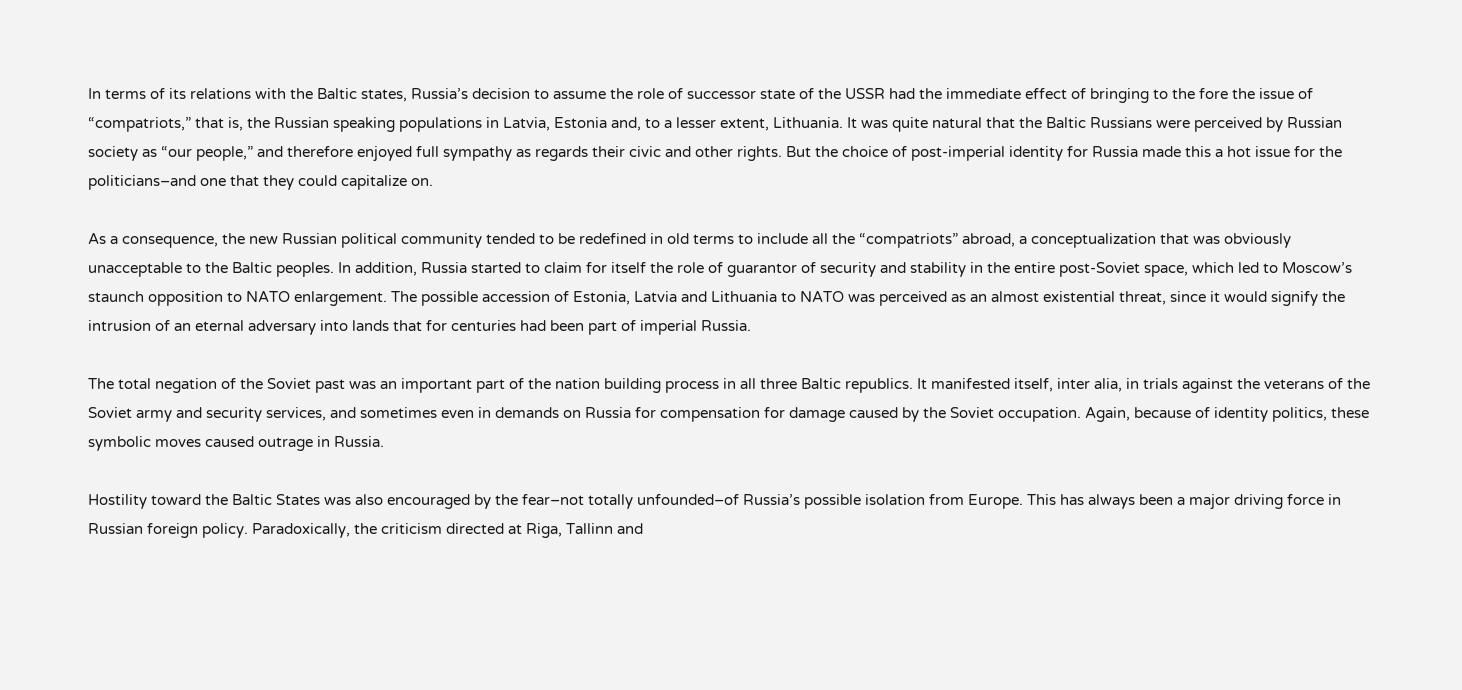In terms of its relations with the Baltic states, Russia’s decision to assume the role of successor state of the USSR had the immediate effect of bringing to the fore the issue of “compatriots,” that is, the Russian speaking populations in Latvia, Estonia and, to a lesser extent, Lithuania. It was quite natural that the Baltic Russians were perceived by Russian society as “our people,” and therefore enjoyed full sympathy as regards their civic and other rights. But the choice of post-imperial identity for Russia made this a hot issue for the politicians–and one that they could capitalize on.

As a consequence, the new Russian political community tended to be redefined in old terms to include all the “compatriots” abroad, a conceptualization that was obviously unacceptable to the Baltic peoples. In addition, Russia started to claim for itself the role of guarantor of security and stability in the entire post-Soviet space, which led to Moscow’s staunch opposition to NATO enlargement. The possible accession of Estonia, Latvia and Lithuania to NATO was perceived as an almost existential threat, since it would signify the intrusion of an eternal adversary into lands that for centuries had been part of imperial Russia.

The total negation of the Soviet past was an important part of the nation building process in all three Baltic republics. It manifested itself, inter alia, in trials against the veterans of the Soviet army and security services, and sometimes even in demands on Russia for compensation for damage caused by the Soviet occupation. Again, because of identity politics, these symbolic moves caused outrage in Russia.

Hostility toward the Baltic States was also encouraged by the fear–not totally unfounded–of Russia’s possible isolation from Europe. This has always been a major driving force in Russian foreign policy. Paradoxically, the criticism directed at Riga, Tallinn and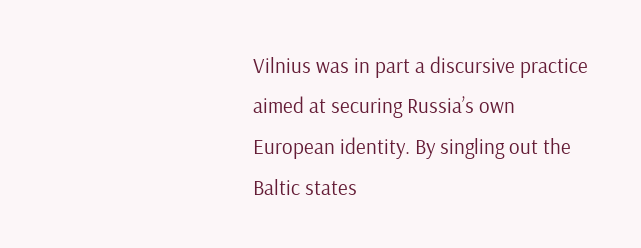Vilnius was in part a discursive practice aimed at securing Russia’s own European identity. By singling out the Baltic states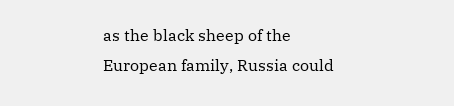as the black sheep of the European family, Russia could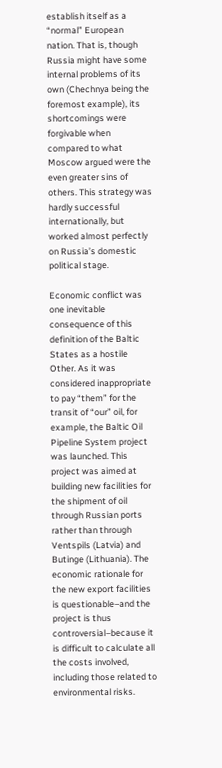establish itself as a “normal” European nation. That is, though Russia might have some internal problems of its own (Chechnya being the foremost example), its shortcomings were forgivable when compared to what Moscow argued were the even greater sins of others. This strategy was hardly successful internationally, but worked almost perfectly on Russia’s domestic political stage.

Economic conflict was one inevitable consequence of this definition of the Baltic States as a hostile Other. As it was considered inappropriate to pay “them” for the transit of “our” oil, for example, the Baltic Oil Pipeline System project was launched. This project was aimed at building new facilities for the shipment of oil through Russian ports rather than through Ventspils (Latvia) and Butinge (Lithuania). The economic rationale for the new export facilities is questionable–and the project is thus controversial–because it is difficult to calculate all the costs involved, including those related to environmental risks.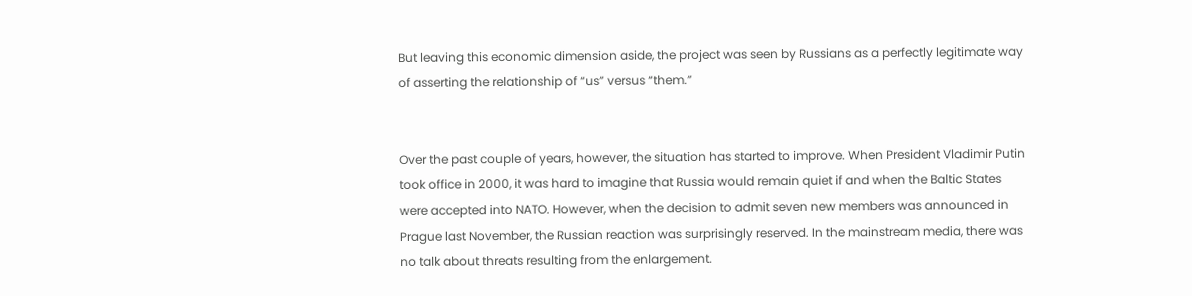But leaving this economic dimension aside, the project was seen by Russians as a perfectly legitimate way of asserting the relationship of “us” versus “them.”


Over the past couple of years, however, the situation has started to improve. When President Vladimir Putin took office in 2000, it was hard to imagine that Russia would remain quiet if and when the Baltic States were accepted into NATO. However, when the decision to admit seven new members was announced in Prague last November, the Russian reaction was surprisingly reserved. In the mainstream media, there was no talk about threats resulting from the enlargement.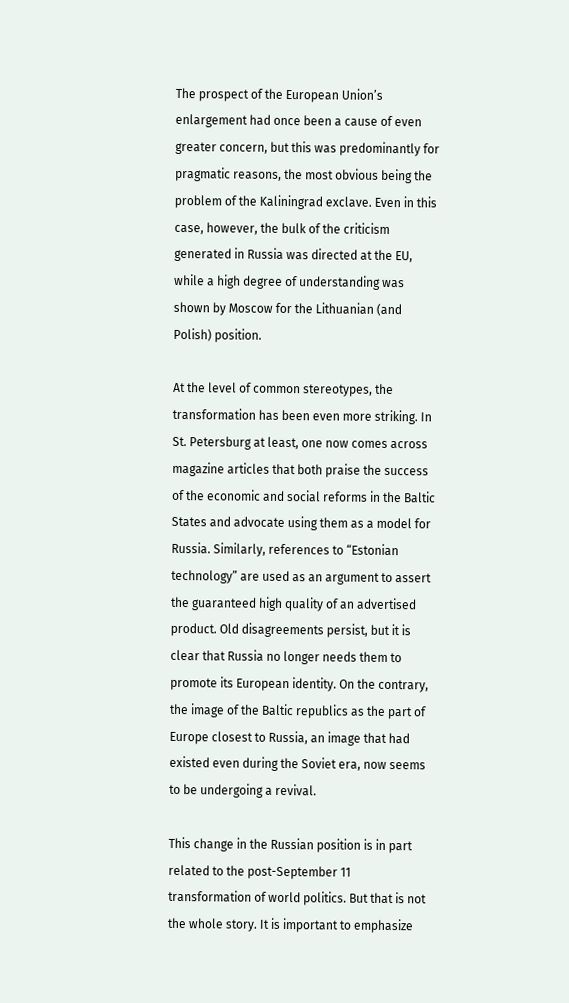The prospect of the European Union’s enlargement had once been a cause of even greater concern, but this was predominantly for pragmatic reasons, the most obvious being the problem of the Kaliningrad exclave. Even in this case, however, the bulk of the criticism generated in Russia was directed at the EU, while a high degree of understanding was shown by Moscow for the Lithuanian (and Polish) position.

At the level of common stereotypes, the transformation has been even more striking. In St. Petersburg at least, one now comes across magazine articles that both praise the success of the economic and social reforms in the Baltic States and advocate using them as a model for Russia. Similarly, references to “Estonian technology” are used as an argument to assert the guaranteed high quality of an advertised product. Old disagreements persist, but it is clear that Russia no longer needs them to promote its European identity. On the contrary, the image of the Baltic republics as the part of Europe closest to Russia, an image that had existed even during the Soviet era, now seems to be undergoing a revival.

This change in the Russian position is in part related to the post-September 11 transformation of world politics. But that is not the whole story. It is important to emphasize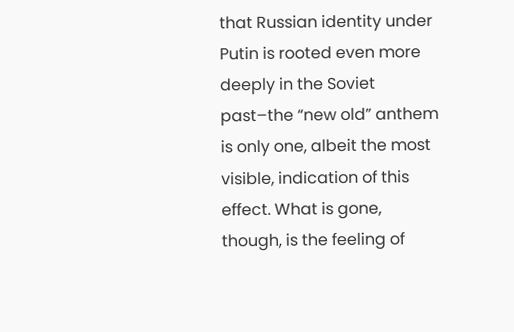that Russian identity under Putin is rooted even more deeply in the Soviet past–the “new old” anthem is only one, albeit the most visible, indication of this effect. What is gone, though, is the feeling of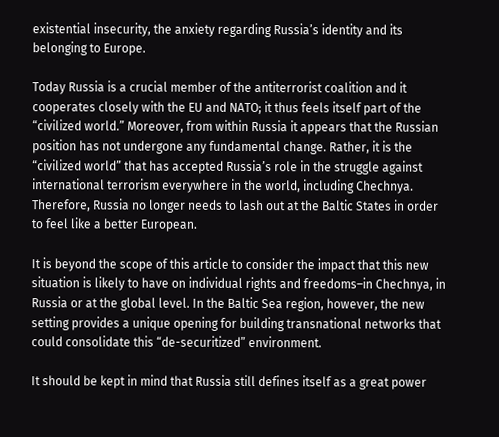existential insecurity, the anxiety regarding Russia’s identity and its belonging to Europe.

Today Russia is a crucial member of the antiterrorist coalition and it cooperates closely with the EU and NATO; it thus feels itself part of the “civilized world.” Moreover, from within Russia it appears that the Russian position has not undergone any fundamental change. Rather, it is the “civilized world” that has accepted Russia’s role in the struggle against international terrorism everywhere in the world, including Chechnya. Therefore, Russia no longer needs to lash out at the Baltic States in order to feel like a better European.

It is beyond the scope of this article to consider the impact that this new situation is likely to have on individual rights and freedoms–in Chechnya, in Russia or at the global level. In the Baltic Sea region, however, the new setting provides a unique opening for building transnational networks that could consolidate this “de-securitized” environment.

It should be kept in mind that Russia still defines itself as a great power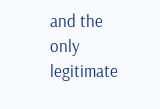and the only legitimate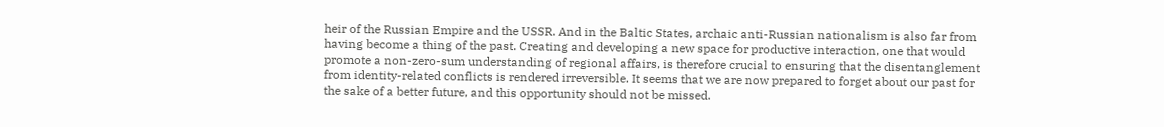heir of the Russian Empire and the USSR. And in the Baltic States, archaic anti-Russian nationalism is also far from having become a thing of the past. Creating and developing a new space for productive interaction, one that would promote a non-zero-sum understanding of regional affairs, is therefore crucial to ensuring that the disentanglement from identity-related conflicts is rendered irreversible. It seems that we are now prepared to forget about our past for the sake of a better future, and this opportunity should not be missed.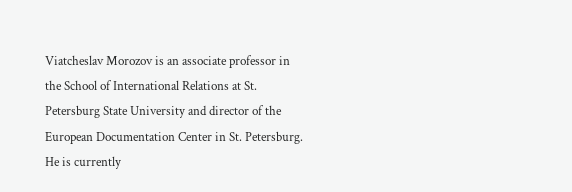Viatcheslav Morozov is an associate professor in the School of International Relations at St. Petersburg State University and director of the European Documentation Center in St. Petersburg. He is currently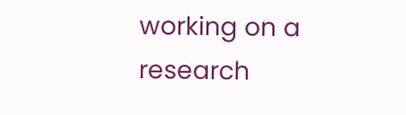working on a research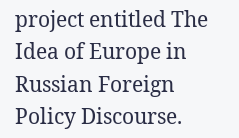project entitled The Idea of Europe in Russian Foreign Policy Discourse.